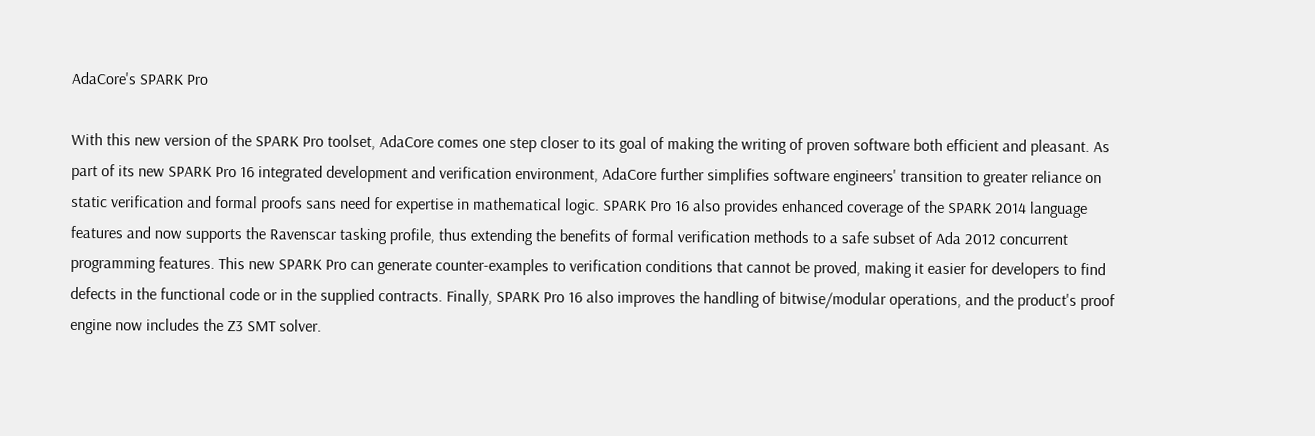AdaCore's SPARK Pro

With this new version of the SPARK Pro toolset, AdaCore comes one step closer to its goal of making the writing of proven software both efficient and pleasant. As part of its new SPARK Pro 16 integrated development and verification environment, AdaCore further simplifies software engineers' transition to greater reliance on static verification and formal proofs sans need for expertise in mathematical logic. SPARK Pro 16 also provides enhanced coverage of the SPARK 2014 language features and now supports the Ravenscar tasking profile, thus extending the benefits of formal verification methods to a safe subset of Ada 2012 concurrent programming features. This new SPARK Pro can generate counter-examples to verification conditions that cannot be proved, making it easier for developers to find defects in the functional code or in the supplied contracts. Finally, SPARK Pro 16 also improves the handling of bitwise/modular operations, and the product's proof engine now includes the Z3 SMT solver.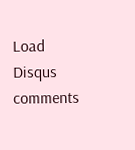Load Disqus comments